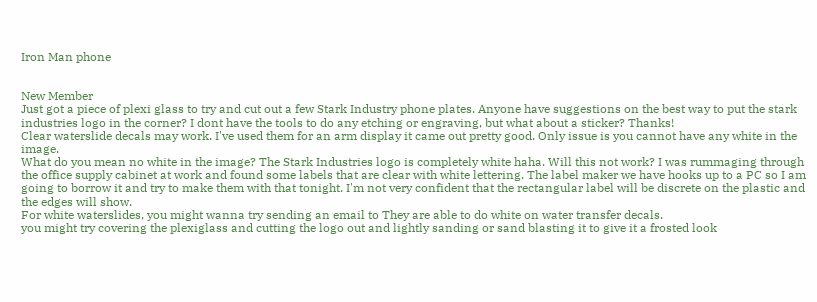Iron Man phone


New Member
Just got a piece of plexi glass to try and cut out a few Stark Industry phone plates. Anyone have suggestions on the best way to put the stark industries logo in the corner? I dont have the tools to do any etching or engraving, but what about a sticker? Thanks!
Clear waterslide decals may work. I've used them for an arm display it came out pretty good. Only issue is you cannot have any white in the image.
What do you mean no white in the image? The Stark Industries logo is completely white haha. Will this not work? I was rummaging through the office supply cabinet at work and found some labels that are clear with white lettering. The label maker we have hooks up to a PC so I am going to borrow it and try to make them with that tonight. I'm not very confident that the rectangular label will be discrete on the plastic and the edges will show.
For white waterslides, you might wanna try sending an email to They are able to do white on water transfer decals.
you might try covering the plexiglass and cutting the logo out and lightly sanding or sand blasting it to give it a frosted look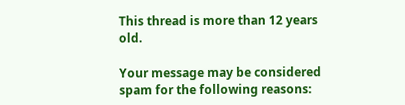This thread is more than 12 years old.

Your message may be considered spam for the following reasons: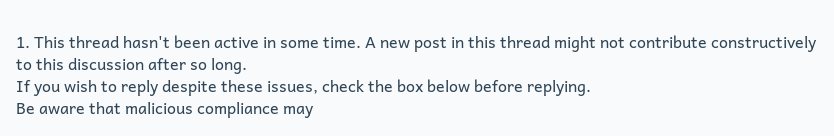1. This thread hasn't been active in some time. A new post in this thread might not contribute constructively to this discussion after so long.
If you wish to reply despite these issues, check the box below before replying.
Be aware that malicious compliance may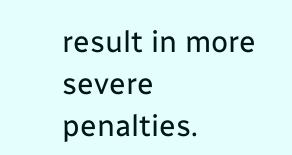result in more severe penalties.